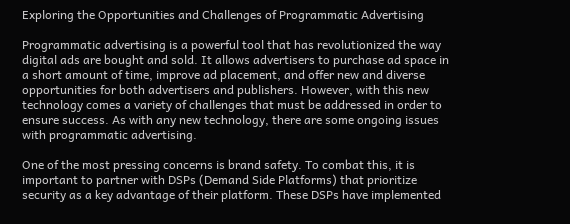Exploring the Opportunities and Challenges of Programmatic Advertising

Programmatic advertising is a powerful tool that has revolutionized the way digital ads are bought and sold. It allows advertisers to purchase ad space in a short amount of time, improve ad placement, and offer new and diverse opportunities for both advertisers and publishers. However, with this new technology comes a variety of challenges that must be addressed in order to ensure success. As with any new technology, there are some ongoing issues with programmatic advertising.

One of the most pressing concerns is brand safety. To combat this, it is important to partner with DSPs (Demand Side Platforms) that prioritize security as a key advantage of their platform. These DSPs have implemented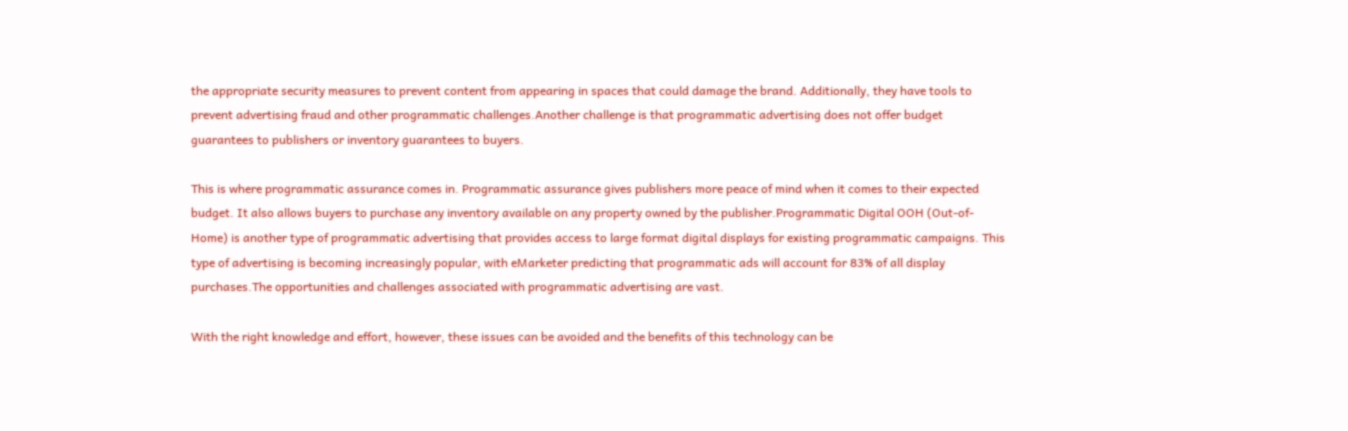the appropriate security measures to prevent content from appearing in spaces that could damage the brand. Additionally, they have tools to prevent advertising fraud and other programmatic challenges.Another challenge is that programmatic advertising does not offer budget guarantees to publishers or inventory guarantees to buyers.

This is where programmatic assurance comes in. Programmatic assurance gives publishers more peace of mind when it comes to their expected budget. It also allows buyers to purchase any inventory available on any property owned by the publisher.Programmatic Digital OOH (Out-of-Home) is another type of programmatic advertising that provides access to large format digital displays for existing programmatic campaigns. This type of advertising is becoming increasingly popular, with eMarketer predicting that programmatic ads will account for 83% of all display purchases.The opportunities and challenges associated with programmatic advertising are vast.

With the right knowledge and effort, however, these issues can be avoided and the benefits of this technology can be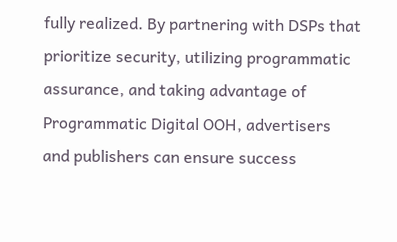fully realized. By partnering with DSPs that prioritize security, utilizing programmatic assurance, and taking advantage of Programmatic Digital OOH, advertisers and publishers can ensure success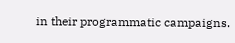in their programmatic campaigns.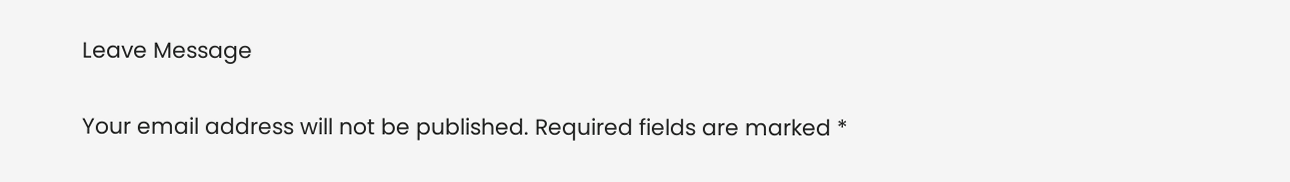Leave Message

Your email address will not be published. Required fields are marked *